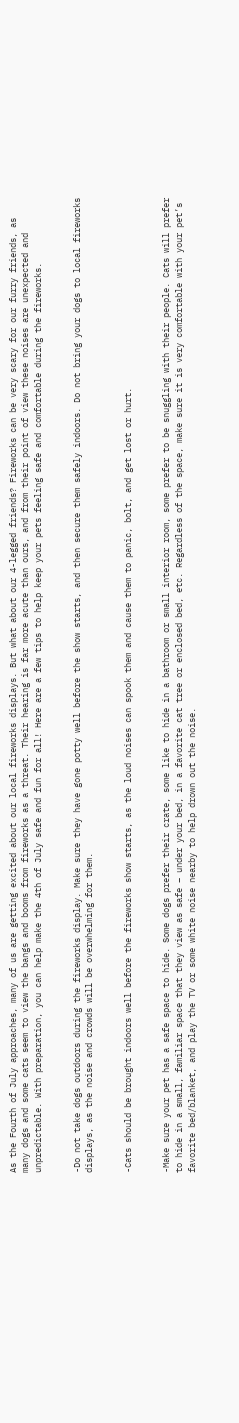As the Fourth of July approaches, many of us are getting excited about our local fireworks displays. But what about our 4-legged friends? Fireworks can be very scary for our furry friends, as many dogs and some cats seem to view the bangs and booms from fireworks as a threat. Their hearing is far more acute than ours, and from their point of view these noises are unexpected and unpredictable. With preparation, you can help make the 4th of July safe and fun for all! Here are a few tips to help keep your pets feeling safe and comfortable during the fireworks.


-Do not take dogs outdoors during the fireworks display. Make sure they have gone potty well before the show starts, and then secure them safely indoors. Do not bring your dogs to local fireworks displays, as the noise and crowds will be overwhelming for them.


-Cats should be brought indoors well before the fireworks show starts, as the loud noises can spook them and cause them to panic, bolt, and get lost or hurt.


-Make sure your pet has a safe space to hide. Some dogs prefer their crate, some like to hide in a bathroom or small interior room, some prefer to be snuggling with their people. Cats will prefer to hide in a small, familiar space that they view as safe – under your bed, in a favorite cat tree or enclosed bed, etc. Regardless of the space, make sure it is very comfortable with your pet’s favorite bed/blanket, and play the TV or some white noise nearby to help drown out the noise.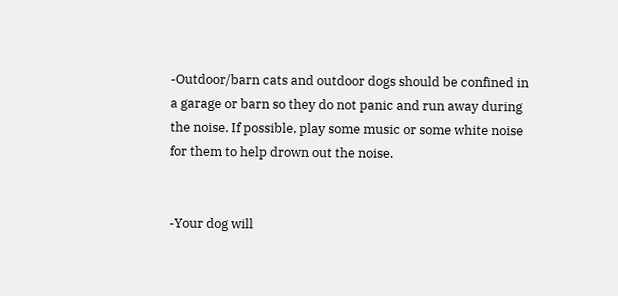-Outdoor/barn cats and outdoor dogs should be confined in a garage or barn so they do not panic and run away during the noise. If possible, play some music or some white noise for them to help drown out the noise.


-Your dog will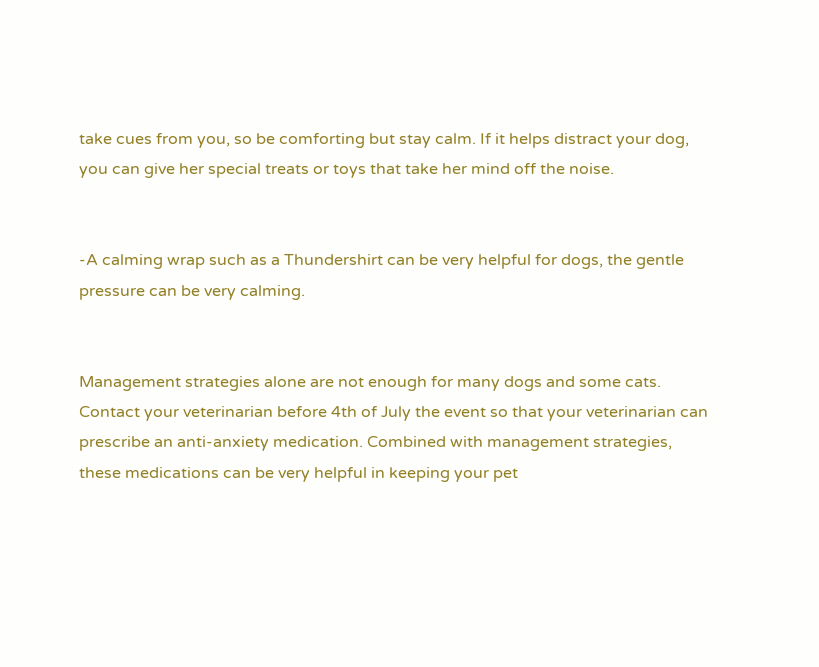take cues from you, so be comforting but stay calm. If it helps distract your dog, you can give her special treats or toys that take her mind off the noise.


-A calming wrap such as a Thundershirt can be very helpful for dogs, the gentle pressure can be very calming.


Management strategies alone are not enough for many dogs and some cats. Contact your veterinarian before 4th of July the event so that your veterinarian can prescribe an anti-anxiety medication. Combined with management strategies, these medications can be very helpful in keeping your pet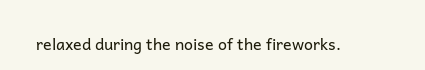relaxed during the noise of the fireworks.